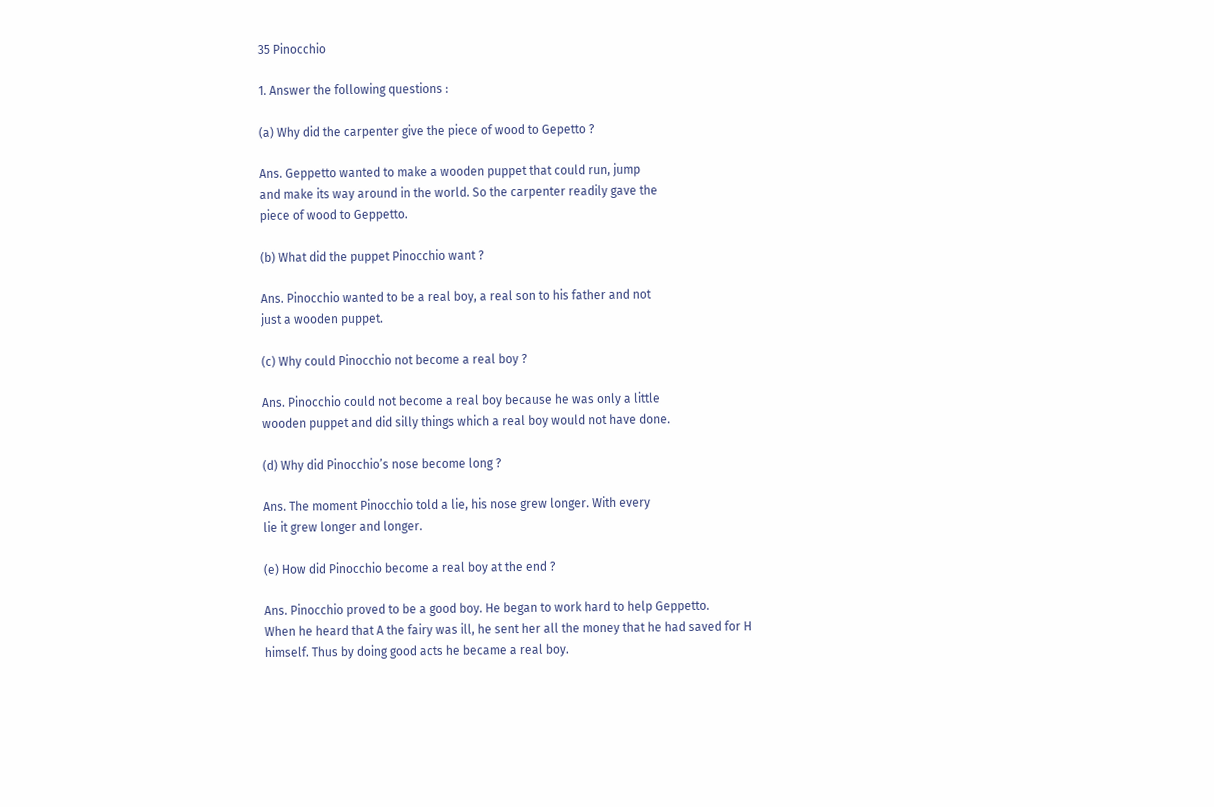35 Pinocchio

1. Answer the following questions :

(a) Why did the carpenter give the piece of wood to Gepetto ?

Ans. Geppetto wanted to make a wooden puppet that could run, jump
and make its way around in the world. So the carpenter readily gave the
piece of wood to Geppetto.

(b) What did the puppet Pinocchio want ?

Ans. Pinocchio wanted to be a real boy, a real son to his father and not
just a wooden puppet.

(c) Why could Pinocchio not become a real boy ?

Ans. Pinocchio could not become a real boy because he was only a little
wooden puppet and did silly things which a real boy would not have done.

(d) Why did Pinocchio’s nose become long ?

Ans. The moment Pinocchio told a lie, his nose grew longer. With every
lie it grew longer and longer.

(e) How did Pinocchio become a real boy at the end ?

Ans. Pinocchio proved to be a good boy. He began to work hard to help Geppetto.
When he heard that A the fairy was ill, he sent her all the money that he had saved for H
himself. Thus by doing good acts he became a real boy.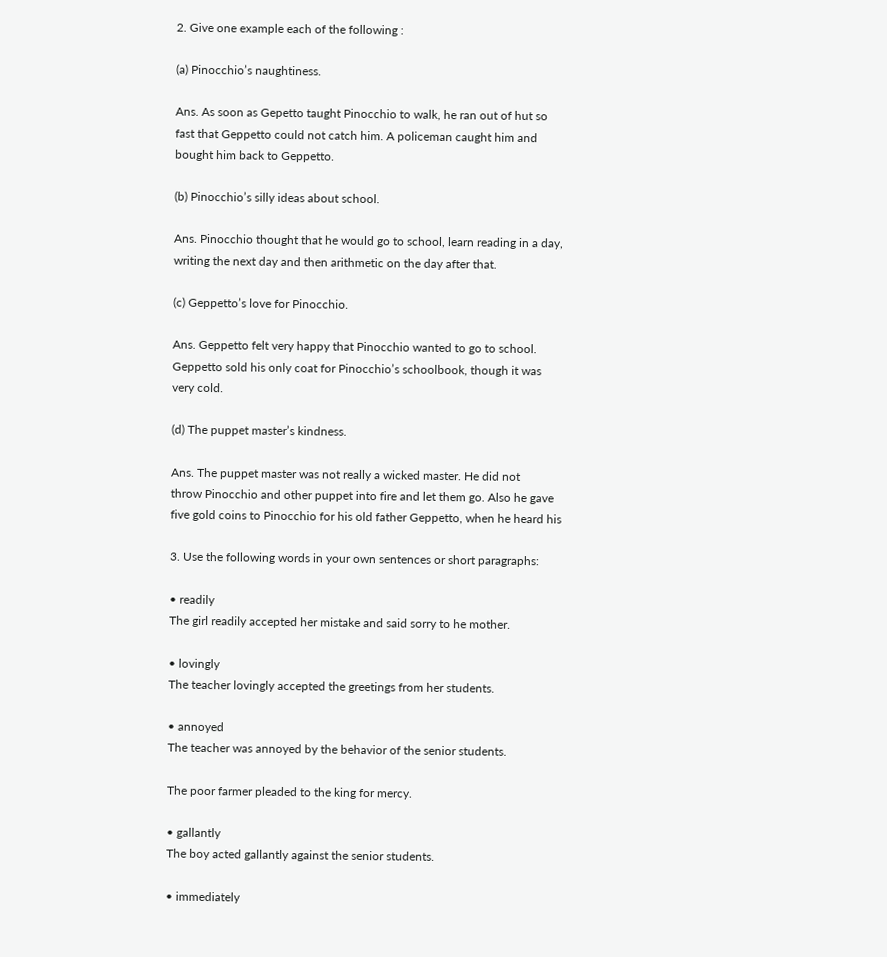2. Give one example each of the following :

(a) Pinocchio’s naughtiness.

Ans. As soon as Gepetto taught Pinocchio to walk, he ran out of hut so
fast that Geppetto could not catch him. A policeman caught him and
bought him back to Geppetto.

(b) Pinocchio’s silly ideas about school.

Ans. Pinocchio thought that he would go to school, learn reading in a day,
writing the next day and then arithmetic on the day after that.

(c) Geppetto’s love for Pinocchio.

Ans. Geppetto felt very happy that Pinocchio wanted to go to school.
Geppetto sold his only coat for Pinocchio’s schoolbook, though it was
very cold.

(d) The puppet master’s kindness.

Ans. The puppet master was not really a wicked master. He did not
throw Pinocchio and other puppet into fire and let them go. Also he gave
five gold coins to Pinocchio for his old father Geppetto, when he heard his

3. Use the following words in your own sentences or short paragraphs:

• readily
The girl readily accepted her mistake and said sorry to he mother.

• lovingly
The teacher lovingly accepted the greetings from her students.

• annoyed
The teacher was annoyed by the behavior of the senior students.

The poor farmer pleaded to the king for mercy.

• gallantly
The boy acted gallantly against the senior students.

• immediately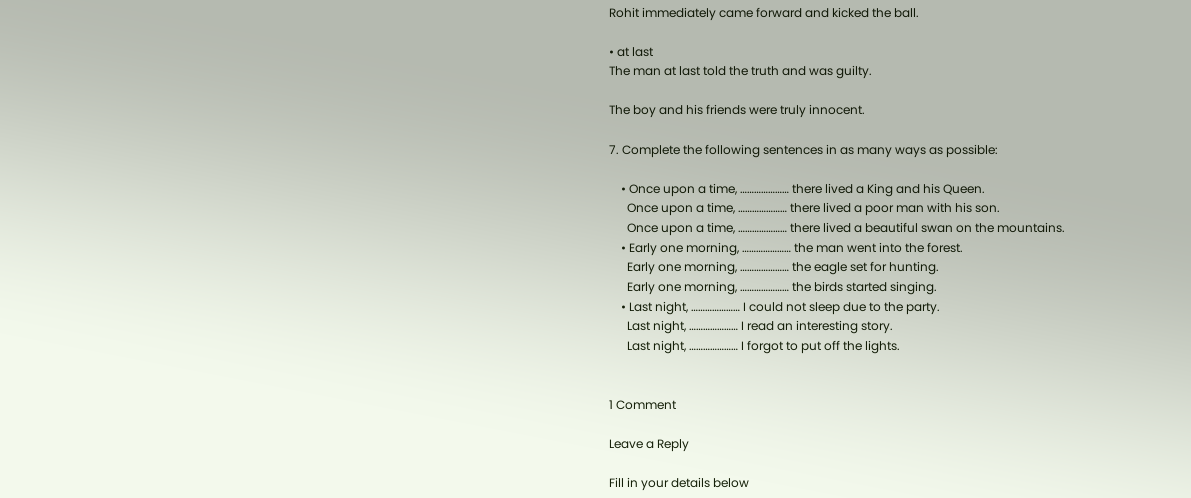Rohit immediately came forward and kicked the ball.

• at last
The man at last told the truth and was guilty.

The boy and his friends were truly innocent.

7. Complete the following sentences in as many ways as possible:

    • Once upon a time, ………………… there lived a King and his Queen.
      Once upon a time, ………………… there lived a poor man with his son.
      Once upon a time, ………………… there lived a beautiful swan on the mountains.
    • Early one morning, ………………… the man went into the forest.
      Early one morning, ………………… the eagle set for hunting.
      Early one morning, ………………… the birds started singing.
    • Last night, ………………… I could not sleep due to the party.
      Last night, ………………… I read an interesting story.
      Last night, ………………… I forgot to put off the lights.


1 Comment

Leave a Reply

Fill in your details below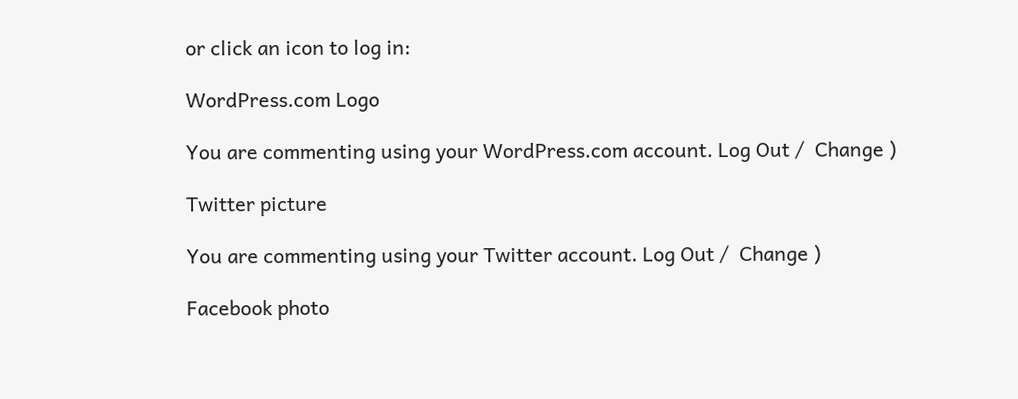or click an icon to log in:

WordPress.com Logo

You are commenting using your WordPress.com account. Log Out /  Change )

Twitter picture

You are commenting using your Twitter account. Log Out /  Change )

Facebook photo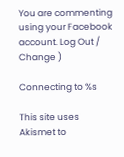You are commenting using your Facebook account. Log Out /  Change )

Connecting to %s

This site uses Akismet to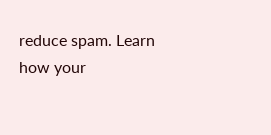reduce spam. Learn how your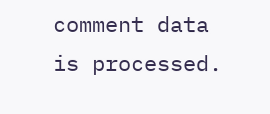comment data is processed.